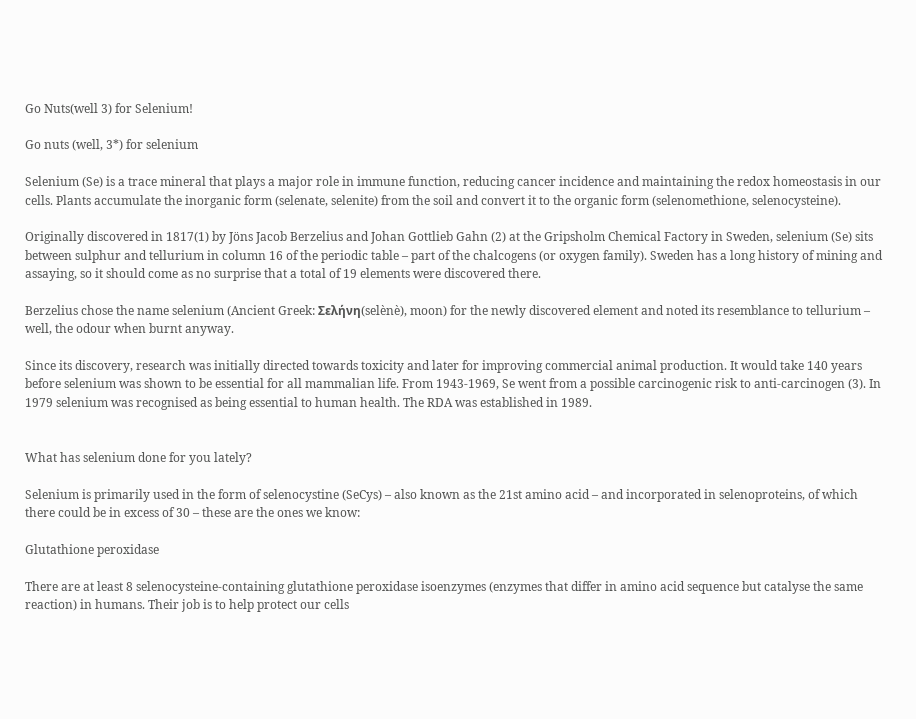Go Nuts(well 3) for Selenium!

Go nuts (well, 3*) for selenium

Selenium (Se) is a trace mineral that plays a major role in immune function, reducing cancer incidence and maintaining the redox homeostasis in our cells. Plants accumulate the inorganic form (selenate, selenite) from the soil and convert it to the organic form (selenomethione, selenocysteine).

Originally discovered in 1817(1) by Jöns Jacob Berzelius and Johan Gottlieb Gahn (2) at the Gripsholm Chemical Factory in Sweden, selenium (Se) sits between sulphur and tellurium in column 16 of the periodic table – part of the chalcogens (or oxygen family). Sweden has a long history of mining and assaying, so it should come as no surprise that a total of 19 elements were discovered there.

Berzelius chose the name selenium (Ancient Greek: Σελήνη(selènè), moon) for the newly discovered element and noted its resemblance to tellurium – well, the odour when burnt anyway.

Since its discovery, research was initially directed towards toxicity and later for improving commercial animal production. It would take 140 years before selenium was shown to be essential for all mammalian life. From 1943-1969, Se went from a possible carcinogenic risk to anti-carcinogen (3). In 1979 selenium was recognised as being essential to human health. The RDA was established in 1989.


What has selenium done for you lately?

Selenium is primarily used in the form of selenocystine (SeCys) – also known as the 21st amino acid – and incorporated in selenoproteins, of which there could be in excess of 30 – these are the ones we know:

Glutathione peroxidase

There are at least 8 selenocysteine-containing glutathione peroxidase isoenzymes (enzymes that differ in amino acid sequence but catalyse the same reaction) in humans. Their job is to help protect our cells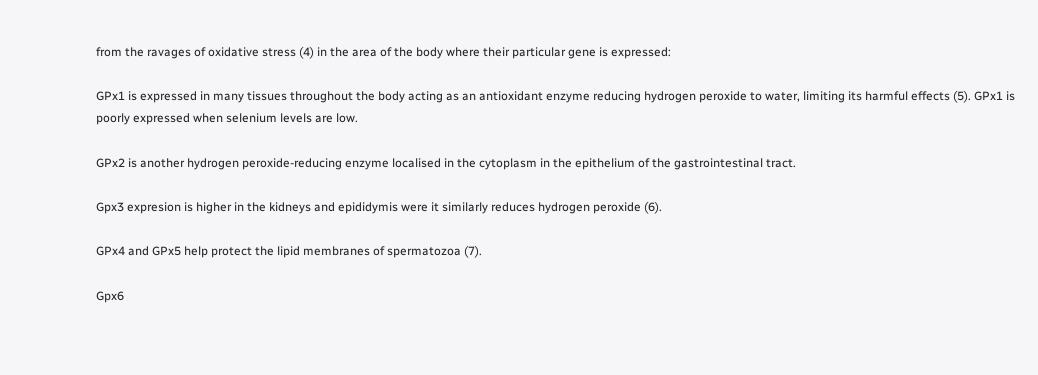from the ravages of oxidative stress (4) in the area of the body where their particular gene is expressed:

GPx1 is expressed in many tissues throughout the body acting as an antioxidant enzyme reducing hydrogen peroxide to water, limiting its harmful effects (5). GPx1 is poorly expressed when selenium levels are low.

GPx2 is another hydrogen peroxide-reducing enzyme localised in the cytoplasm in the epithelium of the gastrointestinal tract.

Gpx3 expresion is higher in the kidneys and epididymis were it similarly reduces hydrogen peroxide (6).

GPx4 and GPx5 help protect the lipid membranes of spermatozoa (7).

Gpx6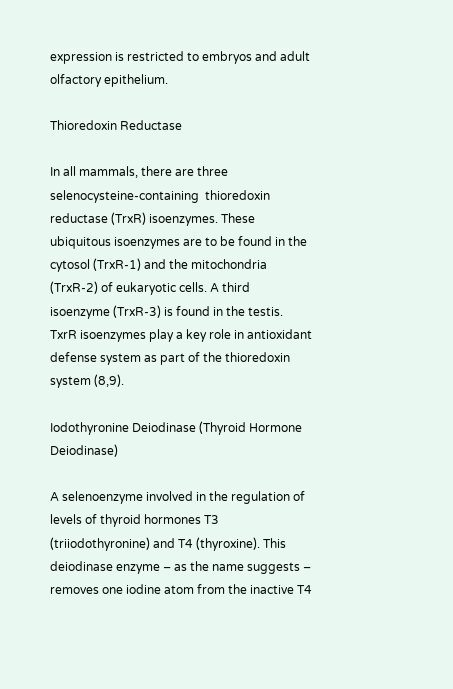expression is restricted to embryos and adult olfactory epithelium.

Thioredoxin Reductase

In all mammals, there are three selenocysteine-containing  thioredoxin reductase (TrxR) isoenzymes. These ubiquitous isoenzymes are to be found in the cytosol (TrxR-1) and the mitochondria (TrxR-2) of eukaryotic cells. A third isoenzyme (TrxR-3) is found in the testis. TxrR isoenzymes play a key role in antioxidant defense system as part of the thioredoxin system (8,9).

Iodothyronine Deiodinase (Thyroid Hormone Deiodinase)

A selenoenzyme involved in the regulation of levels of thyroid hormones T3 (triiodothyronine) and T4 (thyroxine). This deiodinase enzyme – as the name suggests – removes one iodine atom from the inactive T4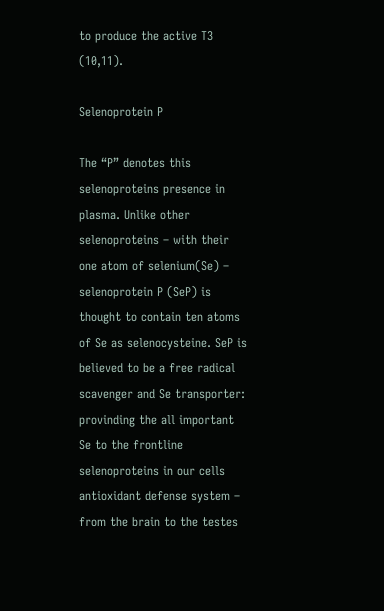to produce the active T3 (10,11).

Selenoprotein P

The “P” denotes this selenoproteins presence in plasma. Unlike other selenoproteins – with their one atom of selenium(Se) – selenoprotein P (SeP) is thought to contain ten atoms of Se as selenocysteine. SeP is believed to be a free radical scavenger and Se transporter: provinding the all important Se to the frontline selenoproteins in our cells antioxidant defense system – from the brain to the testes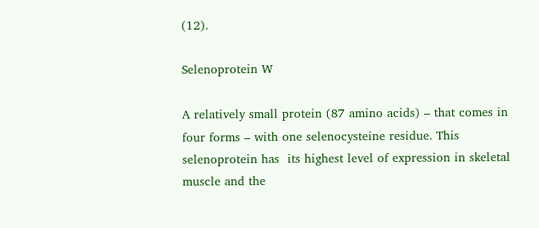(12).

Selenoprotein W

A relatively small protein (87 amino acids) – that comes in four forms – with one selenocysteine residue. This selenoprotein has  its highest level of expression in skeletal muscle and the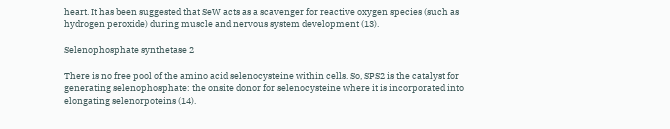heart. It has been suggested that SeW acts as a scavenger for reactive oxygen species (such as hydrogen peroxide) during muscle and nervous system development (13).

Selenophosphate synthetase 2

There is no free pool of the amino acid selenocysteine within cells. So, SPS2 is the catalyst for generating selenophosphate: the onsite donor for selenocysteine where it is incorporated into elongating selenorpoteins (14).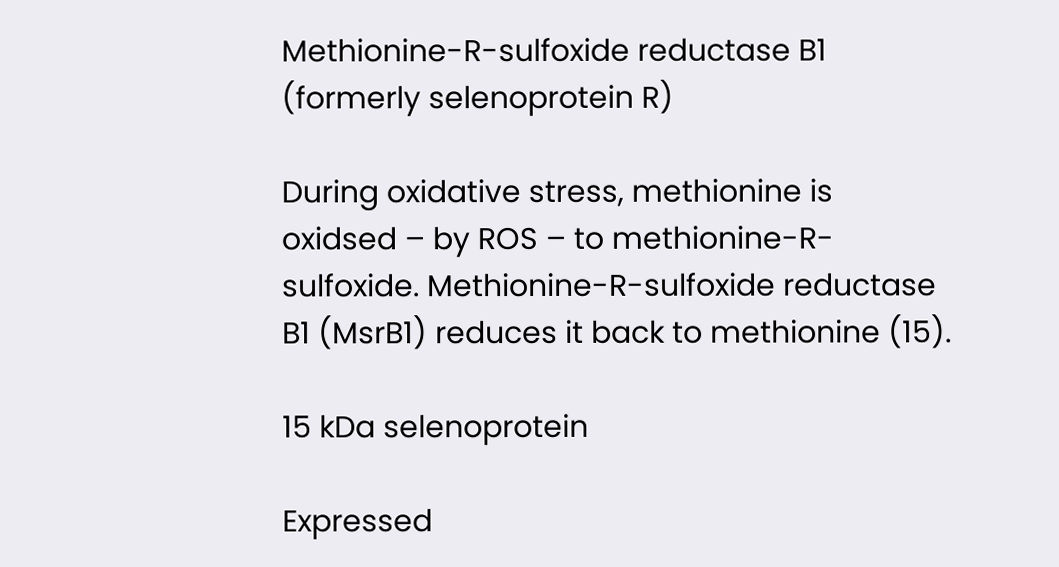Methionine-R-sulfoxide reductase B1 (formerly selenoprotein R)

During oxidative stress, methionine is oxidsed – by ROS – to methionine-R-sulfoxide. Methionine-R-sulfoxide reductase B1 (MsrB1) reduces it back to methionine (15).

15 kDa selenoprotein

Expressed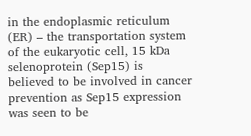in the endoplasmic reticulum (ER) – the transportation system of the eukaryotic cell, 15 kDa selenoprotein (Sep15) is believed to be involved in cancer prevention as Sep15 expression was seen to be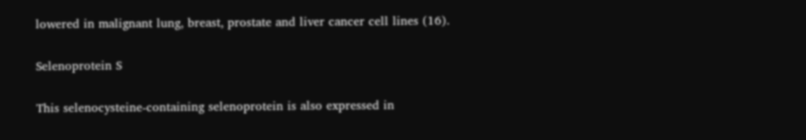lowered in malignant lung, breast, prostate and liver cancer cell lines (16).

Selenoprotein S

This selenocysteine-containing selenoprotein is also expressed in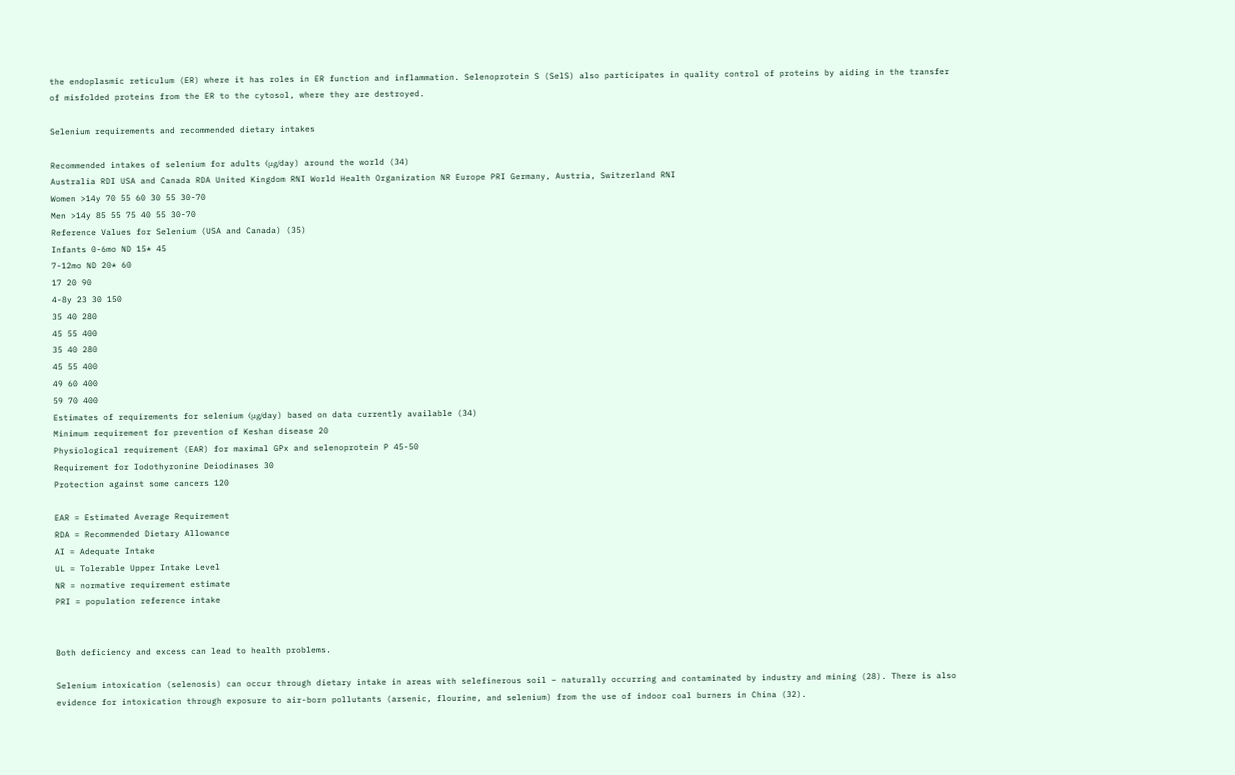the endoplasmic reticulum (ER) where it has roles in ER function and inflammation. Selenoprotein S (SelS) also participates in quality control of proteins by aiding in the transfer of misfolded proteins from the ER to the cytosol, where they are destroyed.

Selenium requirements and recommended dietary intakes

Recommended intakes of selenium for adults (μg/day) around the world (34)
Australia RDI USA and Canada RDA United Kingdom RNI World Health Organization NR Europe PRI Germany, Austria, Switzerland RNI
Women >14y 70 55 60 30 55 30-70
Men >14y 85 55 75 40 55 30-70
Reference Values for Selenium (USA and Canada) (35)
Infants 0-6mo ND 15* 45
7-12mo ND 20* 60
17 20 90
4-8y 23 30 150
35 40 280
45 55 400
35 40 280
45 55 400
49 60 400
59 70 400
Estimates of requirements for selenium (μg/day) based on data currently available (34)
Minimum requirement for prevention of Keshan disease 20
Physiological requirement (EAR) for maximal GPx and selenoprotein P 45-50
Requirement for Iodothyronine Deiodinases 30
Protection against some cancers 120

EAR = Estimated Average Requirement
RDA = Recommended Dietary Allowance
AI = Adequate Intake
UL = Tolerable Upper Intake Level
NR = normative requirement estimate
PRI = population reference intake


Both deficiency and excess can lead to health problems.

Selenium intoxication (selenosis) can occur through dietary intake in areas with selefinerous soil – naturally occurring and contaminated by industry and mining (28). There is also evidence for intoxication through exposure to air-born pollutants (arsenic, flourine, and selenium) from the use of indoor coal burners in China (32).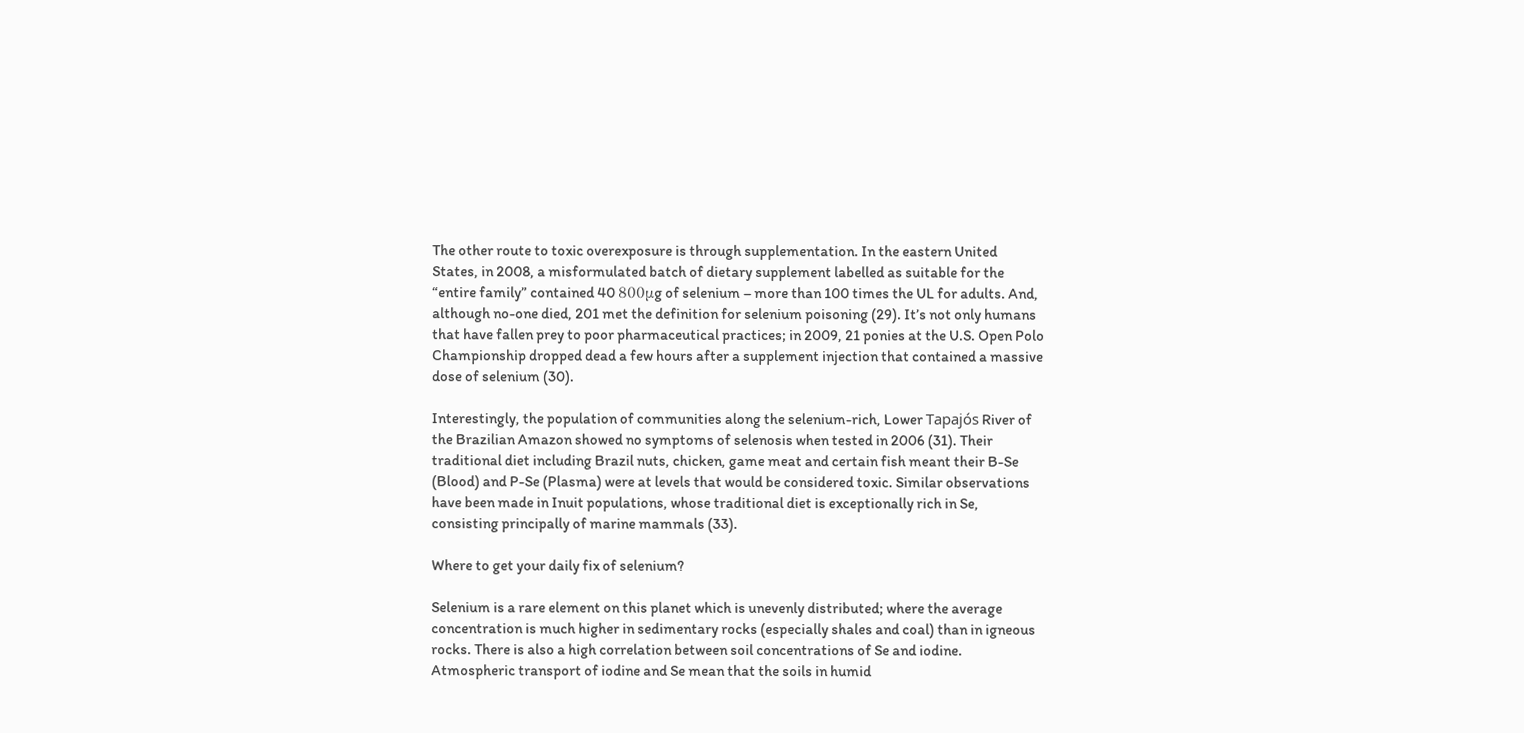The other route to toxic overexposure is through supplementation. In the eastern United States, in 2008, a misformulated batch of dietary supplement labelled as suitable for the “entire family” contained 40 800μg of selenium – more than 100 times the UL for adults. And, although no-one died, 201 met the definition for selenium poisoning (29). It’s not only humans that have fallen prey to poor pharmaceutical practices; in 2009, 21 ponies at the U.S. Open Polo Championship dropped dead a few hours after a supplement injection that contained a massive dose of selenium (30).

Interestingly, the population of communities along the selenium-rich, Lower Tapajós River of the Brazilian Amazon showed no symptoms of selenosis when tested in 2006 (31). Their traditional diet including Brazil nuts, chicken, game meat and certain fish meant their B-Se (Blood) and P-Se (Plasma) were at levels that would be considered toxic. Similar observations have been made in Inuit populations, whose traditional diet is exceptionally rich in Se, consisting principally of marine mammals (33).

Where to get your daily fix of selenium?

Selenium is a rare element on this planet which is unevenly distributed; where the average concentration is much higher in sedimentary rocks (especially shales and coal) than in igneous rocks. There is also a high correlation between soil concentrations of Se and iodine. Atmospheric transport of iodine and Se mean that the soils in humid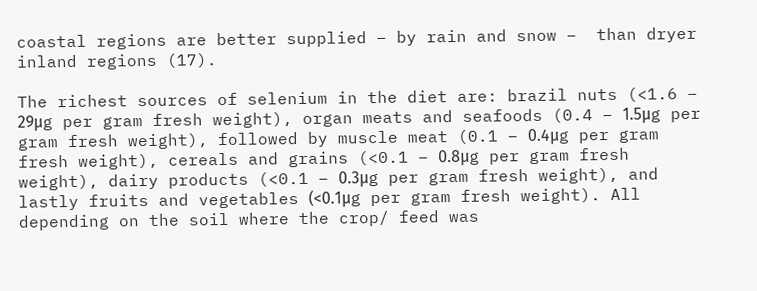coastal regions are better supplied – by rain and snow –  than dryer inland regions (17).

The richest sources of selenium in the diet are: brazil nuts (<1.6 – 29μg per gram fresh weight), organ meats and seafoods (0.4 – 1.5μg per gram fresh weight), followed by muscle meat (0.1 – 0.4μg per gram fresh weight), cereals and grains (<0.1 – 0.8μg per gram fresh weight), dairy products (<0.1 – 0.3μg per gram fresh weight), and lastly fruits and vegetables (<0.1μg per gram fresh weight). All depending on the soil where the crop/ feed was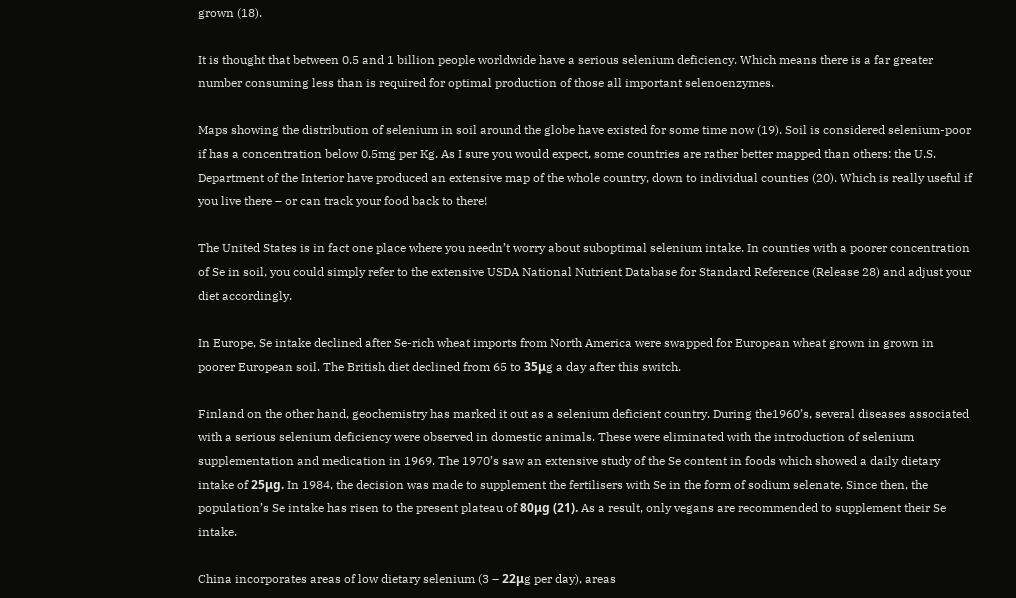grown (18).

It is thought that between 0.5 and 1 billion people worldwide have a serious selenium deficiency. Which means there is a far greater number consuming less than is required for optimal production of those all important selenoenzymes.

Maps showing the distribution of selenium in soil around the globe have existed for some time now (19). Soil is considered selenium-poor if has a concentration below 0.5mg per Kg. As I sure you would expect, some countries are rather better mapped than others: the U.S. Department of the Interior have produced an extensive map of the whole country, down to individual counties (20). Which is really useful if you live there – or can track your food back to there!

The United States is in fact one place where you needn’t worry about suboptimal selenium intake. In counties with a poorer concentration of Se in soil, you could simply refer to the extensive USDA National Nutrient Database for Standard Reference (Release 28) and adjust your diet accordingly.

In Europe, Se intake declined after Se-rich wheat imports from North America were swapped for European wheat grown in grown in poorer European soil. The British diet declined from 65 to 35μg a day after this switch.

Finland on the other hand, geochemistry has marked it out as a selenium deficient country. During the1960’s, several diseases associated with a serious selenium deficiency were observed in domestic animals. These were eliminated with the introduction of selenium supplementation and medication in 1969. The 1970’s saw an extensive study of the Se content in foods which showed a daily dietary intake of 25μg. In 1984, the decision was made to supplement the fertilisers with Se in the form of sodium selenate. Since then, the population’s Se intake has risen to the present plateau of 80μg (21). As a result, only vegans are recommended to supplement their Se intake.

China incorporates areas of low dietary selenium (3 – 22μg per day), areas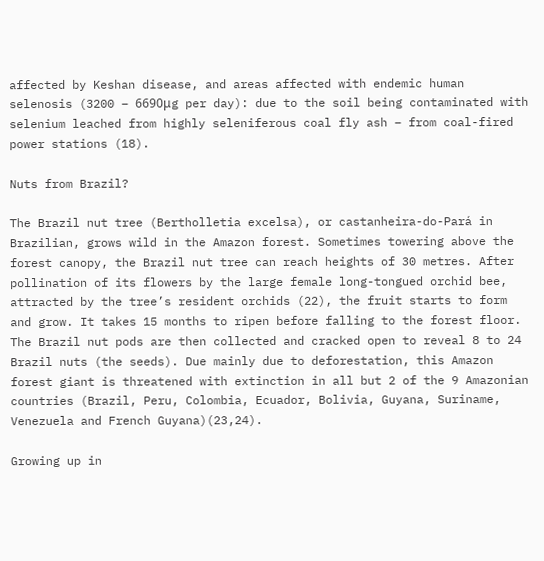affected by Keshan disease, and areas affected with endemic human selenosis (3200 – 6690μg per day): due to the soil being contaminated with selenium leached from highly seleniferous coal fly ash – from coal-fired power stations (18).

Nuts from Brazil?

The Brazil nut tree (Bertholletia excelsa), or castanheira-do-Pará in Brazilian, grows wild in the Amazon forest. Sometimes towering above the forest canopy, the Brazil nut tree can reach heights of 30 metres. After pollination of its flowers by the large female long-tongued orchid bee, attracted by the tree’s resident orchids (22), the fruit starts to form and grow. It takes 15 months to ripen before falling to the forest floor. The Brazil nut pods are then collected and cracked open to reveal 8 to 24 Brazil nuts (the seeds). Due mainly due to deforestation, this Amazon forest giant is threatened with extinction in all but 2 of the 9 Amazonian countries (Brazil, Peru, Colombia, Ecuador, Bolivia, Guyana, Suriname, Venezuela and French Guyana)(23,24).

Growing up in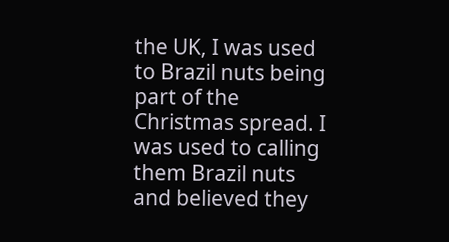the UK, I was used to Brazil nuts being part of the Christmas spread. I was used to calling them Brazil nuts and believed they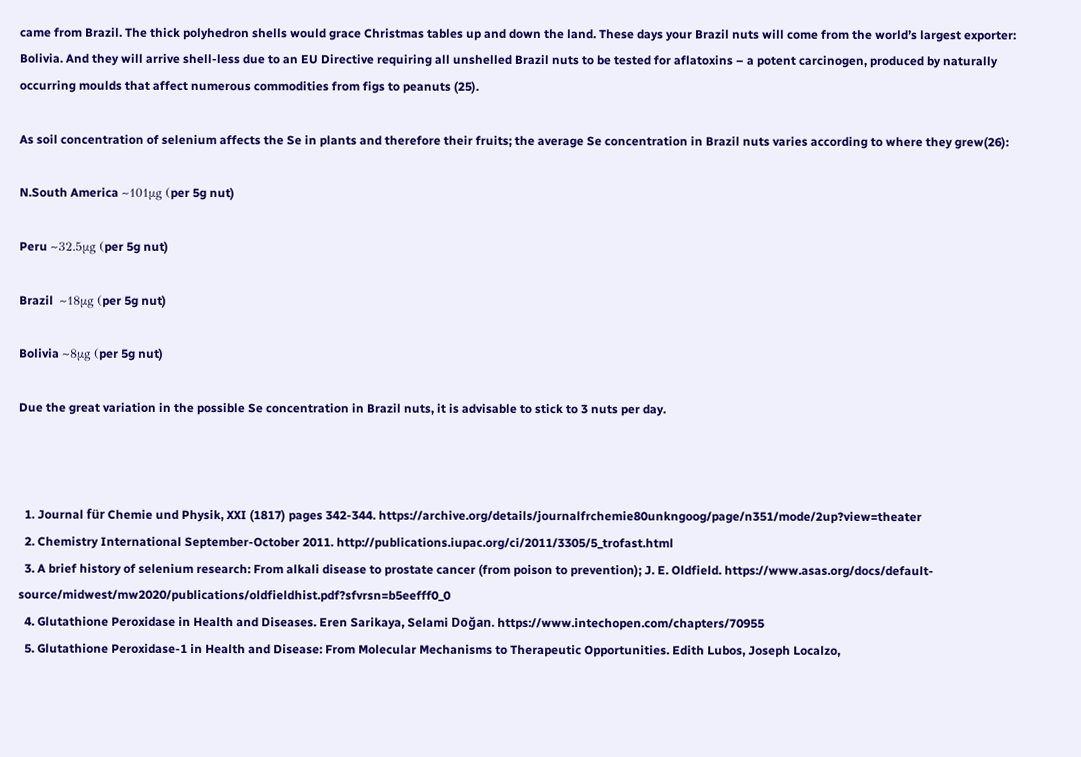came from Brazil. The thick polyhedron shells would grace Christmas tables up and down the land. These days your Brazil nuts will come from the world’s largest exporter: Bolivia. And they will arrive shell-less due to an EU Directive requiring all unshelled Brazil nuts to be tested for aflatoxins – a potent carcinogen, produced by naturally occurring moulds that affect numerous commodities from figs to peanuts (25).

As soil concentration of selenium affects the Se in plants and therefore their fruits; the average Se concentration in Brazil nuts varies according to where they grew(26):

N.South America ~101μg (per 5g nut)

Peru ~32.5μg (per 5g nut)

Brazil  ~18μg (per 5g nut)

Bolivia ~8μg (per 5g nut)

Due the great variation in the possible Se concentration in Brazil nuts, it is advisable to stick to 3 nuts per day.



  1. Journal für Chemie und Physik, XXI (1817) pages 342-344. https://archive.org/details/journalfrchemie80unkngoog/page/n351/mode/2up?view=theater
  2. Chemistry International September-October 2011. http://publications.iupac.org/ci/2011/3305/5_trofast.html
  3. A brief history of selenium research: From alkali disease to prostate cancer (from poison to prevention); J. E. Oldfield. https://www.asas.org/docs/default-source/midwest/mw2020/publications/oldfieldhist.pdf?sfvrsn=b5eefff0_0
  4. Glutathione Peroxidase in Health and Diseases. Eren Sarikaya, Selami Doğan. https://www.intechopen.com/chapters/70955
  5. Glutathione Peroxidase-1 in Health and Disease: From Molecular Mechanisms to Therapeutic Opportunities. Edith Lubos, Joseph Localzo,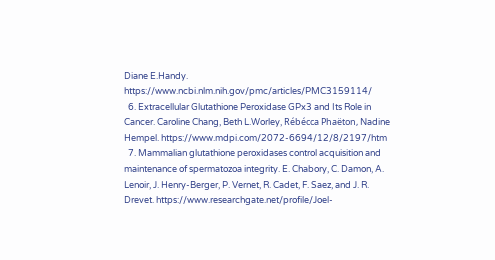Diane E.Handy. https://www.ncbi.nlm.nih.gov/pmc/articles/PMC3159114/
  6. Extracellular Glutathione Peroxidase GPx3 and Its Role in Cancer. Caroline Chang, Beth L.Worley, Rébécca Phaëton, Nadine Hempel. https://www.mdpi.com/2072-6694/12/8/2197/htm
  7. Mammalian glutathione peroxidases control acquisition and maintenance of spermatozoa integrity. E. Chabory, C. Damon, A. Lenoir, J. Henry-Berger, P. Vernet, R. Cadet, F. Saez, and J. R. Drevet. https://www.researchgate.net/profile/Joel-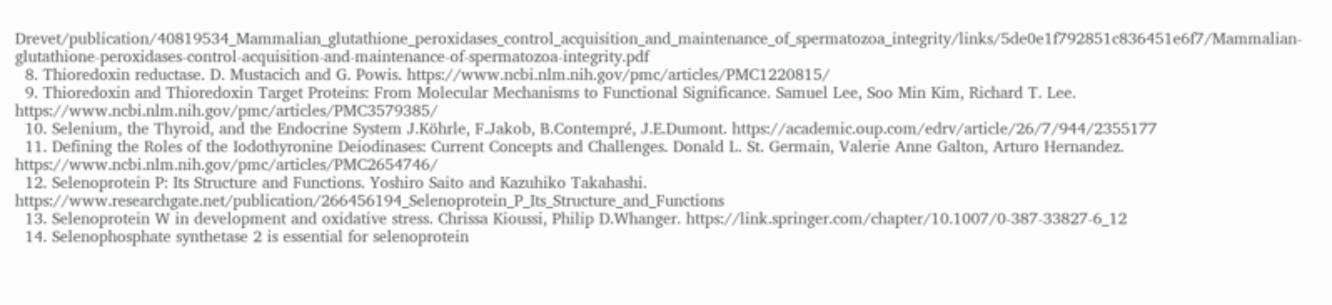Drevet/publication/40819534_Mammalian_glutathione_peroxidases_control_acquisition_and_maintenance_of_spermatozoa_integrity/links/5de0e1f792851c836451e6f7/Mammalian-glutathione-peroxidases-control-acquisition-and-maintenance-of-spermatozoa-integrity.pdf
  8. Thioredoxin reductase. D. Mustacich and G. Powis. https://www.ncbi.nlm.nih.gov/pmc/articles/PMC1220815/
  9. Thioredoxin and Thioredoxin Target Proteins: From Molecular Mechanisms to Functional Significance. Samuel Lee, Soo Min Kim, Richard T. Lee. https://www.ncbi.nlm.nih.gov/pmc/articles/PMC3579385/
  10. Selenium, the Thyroid, and the Endocrine System J.Köhrle, F.Jakob, B.Contempré, J.E.Dumont. https://academic.oup.com/edrv/article/26/7/944/2355177
  11. Defining the Roles of the Iodothyronine Deiodinases: Current Concepts and Challenges. Donald L. St. Germain, Valerie Anne Galton, Arturo Hernandez. https://www.ncbi.nlm.nih.gov/pmc/articles/PMC2654746/
  12. Selenoprotein P: Its Structure and Functions. Yoshiro Saito and Kazuhiko Takahashi. https://www.researchgate.net/publication/266456194_Selenoprotein_P_Its_Structure_and_Functions
  13. Selenoprotein W in development and oxidative stress. Chrissa Kioussi, Philip D.Whanger. https://link.springer.com/chapter/10.1007/0-387-33827-6_12
  14. Selenophosphate synthetase 2 is essential for selenoprotein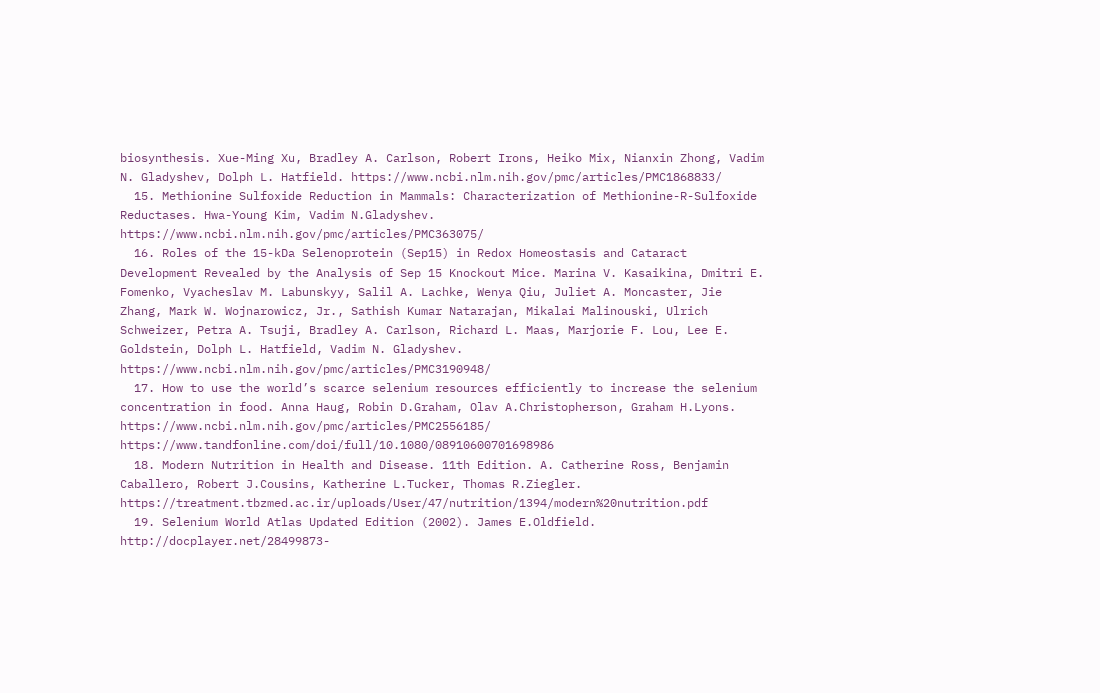biosynthesis. Xue-Ming Xu, Bradley A. Carlson, Robert Irons, Heiko Mix, Nianxin Zhong, Vadim N. Gladyshev, Dolph L. Hatfield. https://www.ncbi.nlm.nih.gov/pmc/articles/PMC1868833/
  15. Methionine Sulfoxide Reduction in Mammals: Characterization of Methionine-R-Sulfoxide Reductases. Hwa-Young Kim, Vadim N.Gladyshev. https://www.ncbi.nlm.nih.gov/pmc/articles/PMC363075/
  16. Roles of the 15-kDa Selenoprotein (Sep15) in Redox Homeostasis and Cataract Development Revealed by the Analysis of Sep 15 Knockout Mice. Marina V. Kasaikina, Dmitri E. Fomenko, Vyacheslav M. Labunskyy, Salil A. Lachke, Wenya Qiu, Juliet A. Moncaster, Jie Zhang, Mark W. Wojnarowicz, Jr., Sathish Kumar Natarajan, Mikalai Malinouski, Ulrich Schweizer, Petra A. Tsuji, Bradley A. Carlson, Richard L. Maas, Marjorie F. Lou, Lee E. Goldstein, Dolph L. Hatfield, Vadim N. Gladyshev. https://www.ncbi.nlm.nih.gov/pmc/articles/PMC3190948/
  17. How to use the world’s scarce selenium resources efficiently to increase the selenium concentration in food. Anna Haug, Robin D.Graham, Olav A.Christopherson, Graham H.Lyons. https://www.ncbi.nlm.nih.gov/pmc/articles/PMC2556185/  https://www.tandfonline.com/doi/full/10.1080/08910600701698986
  18. Modern Nutrition in Health and Disease. 11th Edition. A. Catherine Ross, Benjamin Caballero, Robert J.Cousins, Katherine L.Tucker, Thomas R.Ziegler. https://treatment.tbzmed.ac.ir/uploads/User/47/nutrition/1394/modern%20nutrition.pdf
  19. Selenium World Atlas Updated Edition (2002). James E.Oldfield. http://docplayer.net/28499873-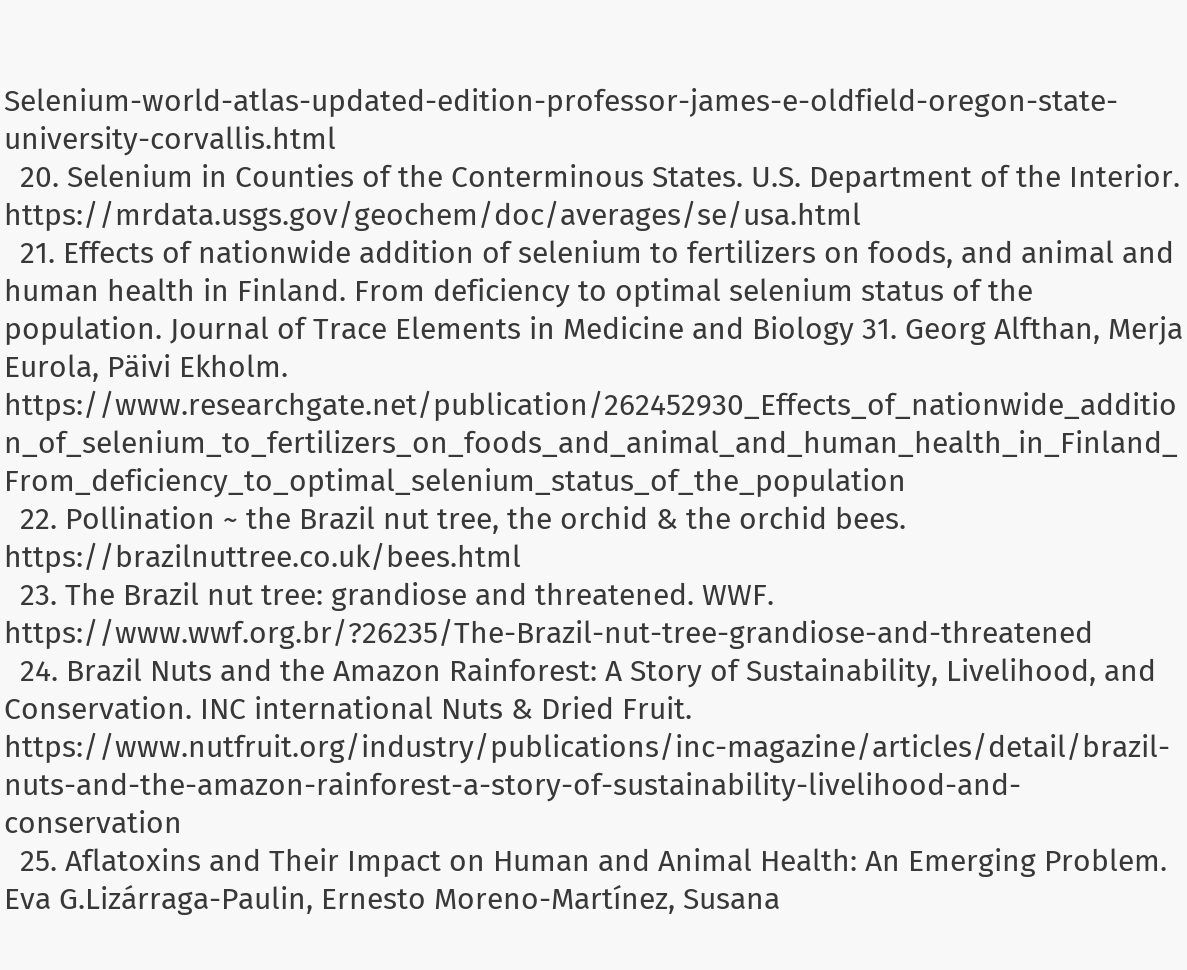Selenium-world-atlas-updated-edition-professor-james-e-oldfield-oregon-state-university-corvallis.html
  20. Selenium in Counties of the Conterminous States. U.S. Department of the Interior. https://mrdata.usgs.gov/geochem/doc/averages/se/usa.html
  21. Effects of nationwide addition of selenium to fertilizers on foods, and animal and human health in Finland. From deficiency to optimal selenium status of the population. Journal of Trace Elements in Medicine and Biology 31. Georg Alfthan, Merja Eurola, Päivi Ekholm. https://www.researchgate.net/publication/262452930_Effects_of_nationwide_addition_of_selenium_to_fertilizers_on_foods_and_animal_and_human_health_in_Finland_From_deficiency_to_optimal_selenium_status_of_the_population
  22. Pollination ~ the Brazil nut tree, the orchid & the orchid bees. https://brazilnuttree.co.uk/bees.html
  23. The Brazil nut tree: grandiose and threatened. WWF. https://www.wwf.org.br/?26235/The-Brazil-nut-tree-grandiose-and-threatened
  24. Brazil Nuts and the Amazon Rainforest: A Story of Sustainability, Livelihood, and Conservation. INC international Nuts & Dried Fruit. https://www.nutfruit.org/industry/publications/inc-magazine/articles/detail/brazil-nuts-and-the-amazon-rainforest-a-story-of-sustainability-livelihood-and-conservation
  25. Aflatoxins and Their Impact on Human and Animal Health: An Emerging Problem. Eva G.Lizárraga-Paulin, Ernesto Moreno-Martínez, Susana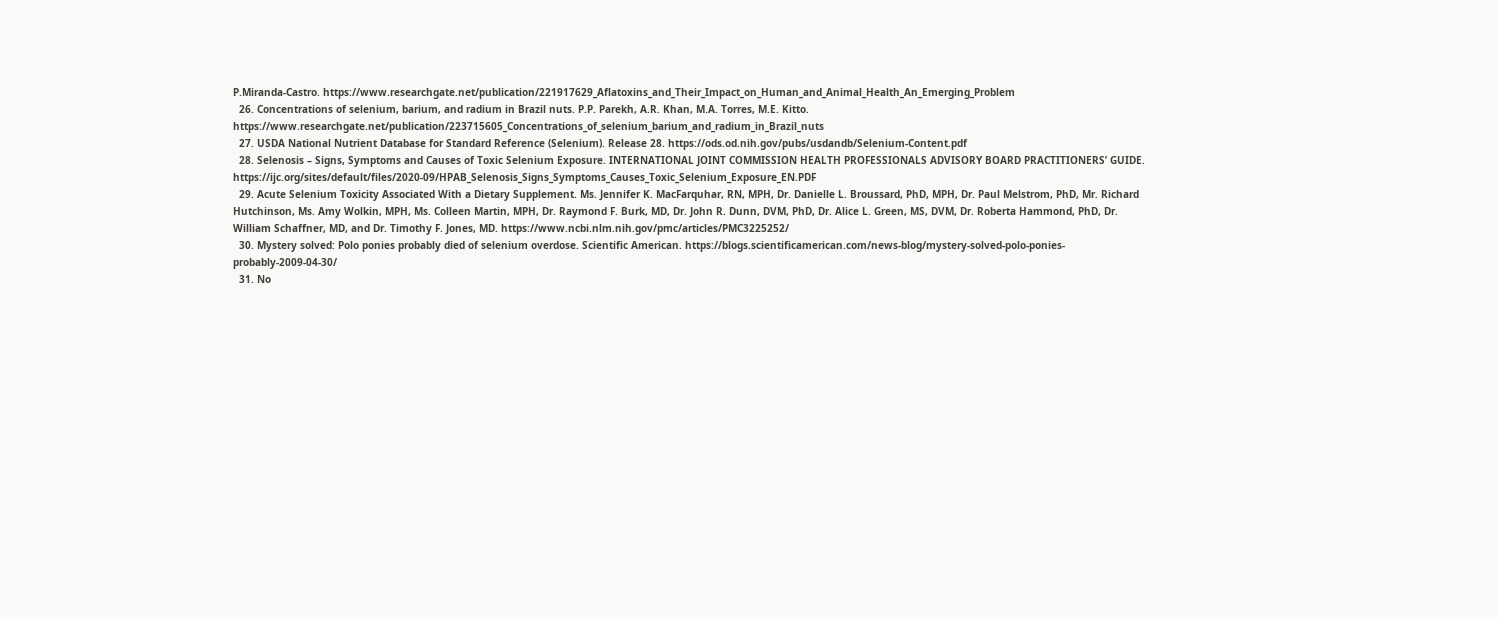P.Miranda-Castro. https://www.researchgate.net/publication/221917629_Aflatoxins_and_Their_Impact_on_Human_and_Animal_Health_An_Emerging_Problem
  26. Concentrations of selenium, barium, and radium in Brazil nuts. P.P. Parekh, A.R. Khan, M.A. Torres, M.E. Kitto. https://www.researchgate.net/publication/223715605_Concentrations_of_selenium_barium_and_radium_in_Brazil_nuts
  27. USDA National Nutrient Database for Standard Reference (Selenium). Release 28. https://ods.od.nih.gov/pubs/usdandb/Selenium-Content.pdf
  28. Selenosis – Signs, Symptoms and Causes of Toxic Selenium Exposure. INTERNATIONAL JOINT COMMISSION HEALTH PROFESSIONALS ADVISORY BOARD PRACTITIONERS’ GUIDE. https://ijc.org/sites/default/files/2020-09/HPAB_Selenosis_Signs_Symptoms_Causes_Toxic_Selenium_Exposure_EN.PDF
  29. Acute Selenium Toxicity Associated With a Dietary Supplement. Ms. Jennifer K. MacFarquhar, RN, MPH, Dr. Danielle L. Broussard, PhD, MPH, Dr. Paul Melstrom, PhD, Mr. Richard Hutchinson, Ms. Amy Wolkin, MPH, Ms. Colleen Martin, MPH, Dr. Raymond F. Burk, MD, Dr. John R. Dunn, DVM, PhD, Dr. Alice L. Green, MS, DVM, Dr. Roberta Hammond, PhD, Dr. William Schaffner, MD, and Dr. Timothy F. Jones, MD. https://www.ncbi.nlm.nih.gov/pmc/articles/PMC3225252/
  30. Mystery solved: Polo ponies probably died of selenium overdose. Scientific American. https://blogs.scientificamerican.com/news-blog/mystery-solved-polo-ponies-probably-2009-04-30/
  31. No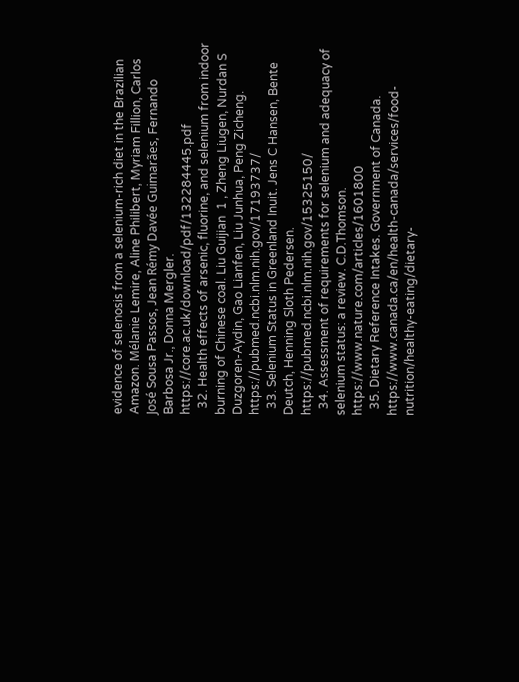evidence of selenosis from a selenium-rich diet in the Brazilian Amazon. Mélanie Lemire, Aline Philibert, Myriam Fillion, Carlos José Sousa Passos, Jean Rémy Davée Guimarães, Fernando Barbosa Jr., Donna Mergler. https://core.ac.uk/download/pdf/132284445.pdf
  32. Health effects of arsenic, fluorine, and selenium from indoor burning of Chinese coal. Liu Guijian  1 , Zheng Liugen, Nurdan S Duzgoren-Aydin, Gao Lianfen, Liu Junhua, Peng Zicheng. https://pubmed.ncbi.nlm.nih.gov/17193737/
  33. Selenium Status in Greenland Inuit. Jens C Hansen, Bente Deutch, Henning Sloth Pedersen. https://pubmed.ncbi.nlm.nih.gov/15325150/
  34. Assessment of requirements for selenium and adequacy of selenium status: a review. C.D.Thomson. https://www.nature.com/articles/1601800
  35. Dietary Reference Intakes. Government of Canada. https://www.canada.ca/en/health-canada/services/food-nutrition/healthy-eating/dietary-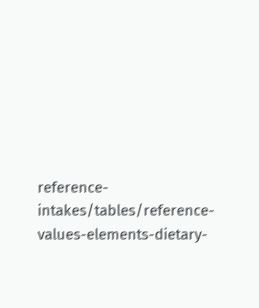reference-intakes/tables/reference-values-elements-dietary-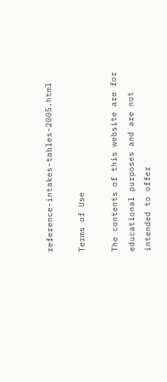reference-intakes-tables-2005.html

Terms of Use

The contents of this website are for educational purposes and are not intended to offer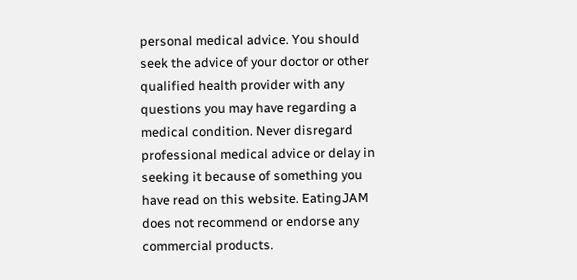personal medical advice. You should seek the advice of your doctor or other qualified health provider with any questions you may have regarding a medical condition. Never disregard professional medical advice or delay in seeking it because of something you have read on this website. EatingJAM does not recommend or endorse any commercial products.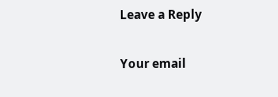Leave a Reply

Your email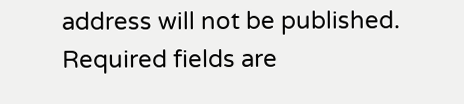address will not be published. Required fields are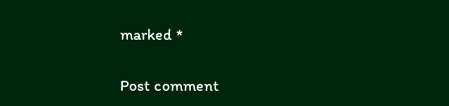marked *

Post comment